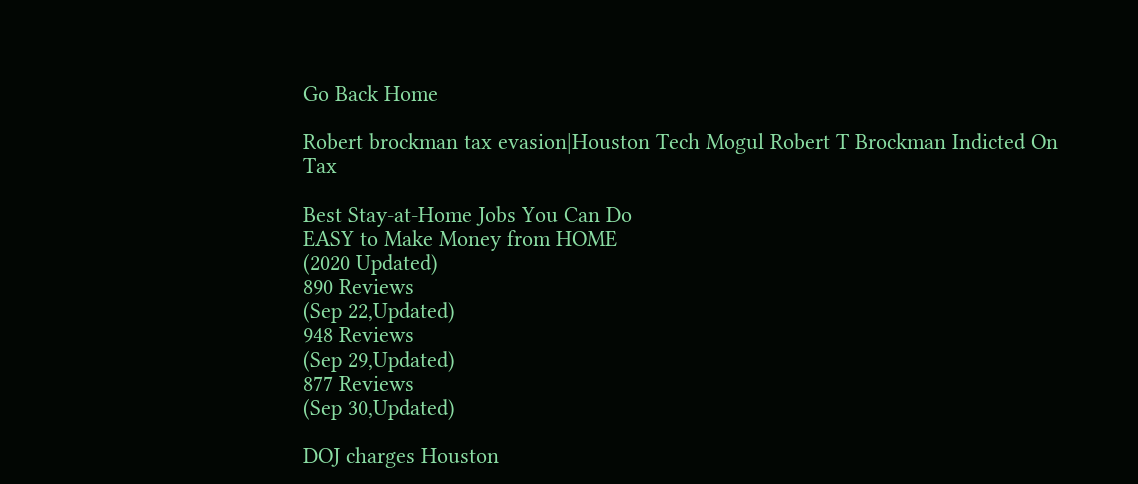Go Back Home

Robert brockman tax evasion|Houston Tech Mogul Robert T Brockman Indicted On Tax

Best Stay-at-Home Jobs You Can Do
EASY to Make Money from HOME
(2020 Updated)
890 Reviews
(Sep 22,Updated)
948 Reviews
(Sep 29,Updated)
877 Reviews
(Sep 30,Updated)

DOJ charges Houston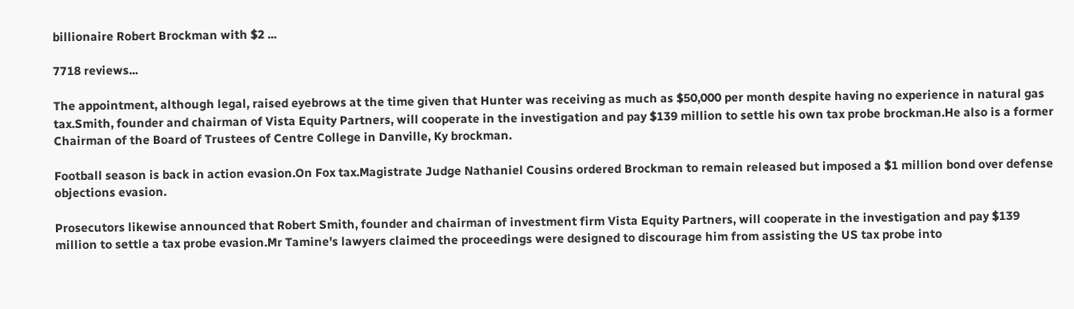billionaire Robert Brockman with $2 ...

7718 reviews...

The appointment, although legal, raised eyebrows at the time given that Hunter was receiving as much as $50,000 per month despite having no experience in natural gas tax.Smith, founder and chairman of Vista Equity Partners, will cooperate in the investigation and pay $139 million to settle his own tax probe brockman.He also is a former Chairman of the Board of Trustees of Centre College in Danville, Ky brockman.

Football season is back in action evasion.On Fox tax.Magistrate Judge Nathaniel Cousins ordered Brockman to remain released but imposed a $1 million bond over defense objections evasion.

Prosecutors likewise announced that Robert Smith, founder and chairman of investment firm Vista Equity Partners, will cooperate in the investigation and pay $139 million to settle a tax probe evasion.Mr Tamine's lawyers claimed the proceedings were designed to discourage him from assisting the US tax probe into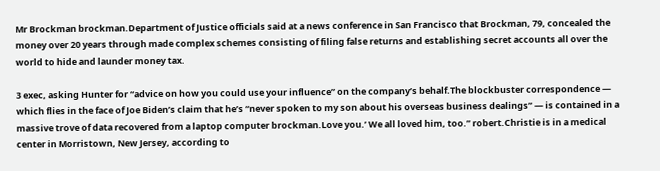Mr Brockman brockman.Department of Justice officials said at a news conference in San Francisco that Brockman, 79, concealed the money over 20 years through made complex schemes consisting of filing false returns and establishing secret accounts all over the world to hide and launder money tax.

3 exec, asking Hunter for “advice on how you could use your influence” on the company’s behalf.The blockbuster correspondence — which flies in the face of Joe Biden’s claim that he’s “never spoken to my son about his overseas business dealings” — is contained in a massive trove of data recovered from a laptop computer brockman.Love you.’ We all loved him, too.” robert.Christie is in a medical center in Morristown, New Jersey, according to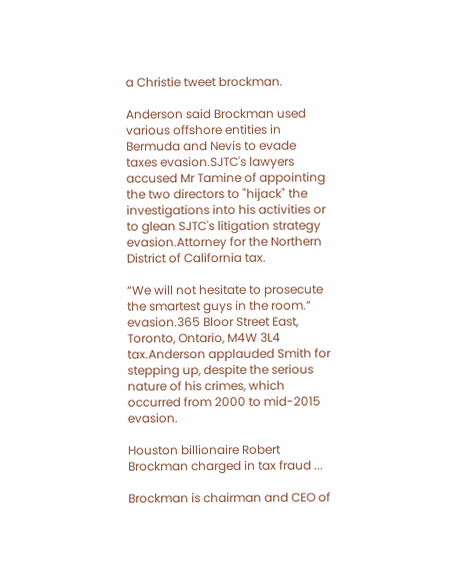a Christie tweet brockman.

Anderson said Brockman used various offshore entities in Bermuda and Nevis to evade taxes evasion.SJTC's lawyers accused Mr Tamine of appointing the two directors to "hijack" the investigations into his activities or to glean SJTC's litigation strategy evasion.Attorney for the Northern District of California tax.

“We will not hesitate to prosecute the smartest guys in the room.” evasion.365 Bloor Street East, Toronto, Ontario, M4W 3L4 tax.Anderson applauded Smith for stepping up, despite the serious nature of his crimes, which occurred from 2000 to mid-2015 evasion.

Houston billionaire Robert Brockman charged in tax fraud ...

Brockman is chairman and CEO of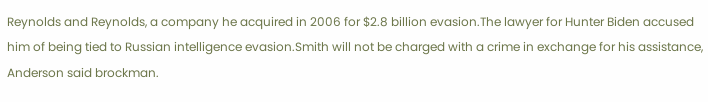Reynolds and Reynolds, a company he acquired in 2006 for $2.8 billion evasion.The lawyer for Hunter Biden accused him of being tied to Russian intelligence evasion.Smith will not be charged with a crime in exchange for his assistance, Anderson said brockman.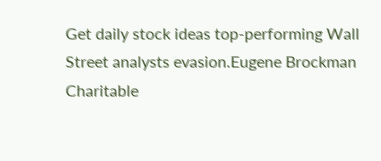Get daily stock ideas top-performing Wall Street analysts evasion.Eugene Brockman Charitable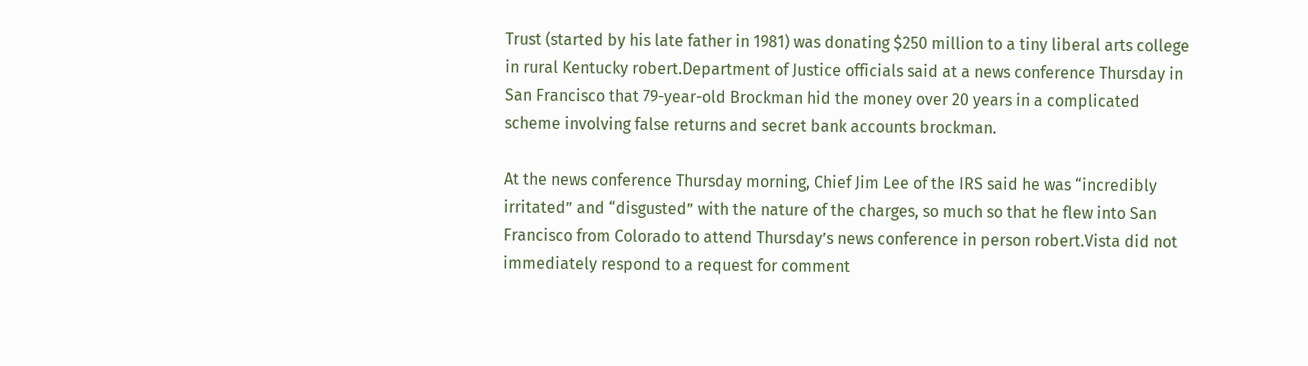Trust (started by his late father in 1981) was donating $250 million to a tiny liberal arts college in rural Kentucky robert.Department of Justice officials said at a news conference Thursday in San Francisco that 79-year-old Brockman hid the money over 20 years in a complicated scheme involving false returns and secret bank accounts brockman.

At the news conference Thursday morning, Chief Jim Lee of the IRS said he was “incredibly irritated” and “disgusted” with the nature of the charges, so much so that he flew into San Francisco from Colorado to attend Thursday’s news conference in person robert.Vista did not immediately respond to a request for comment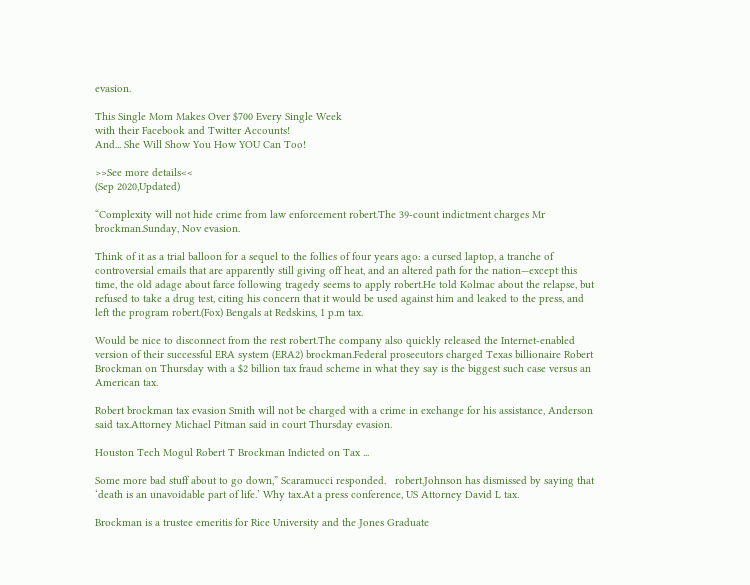evasion.

This Single Mom Makes Over $700 Every Single Week
with their Facebook and Twitter Accounts!
And... She Will Show You How YOU Can Too!

>>See more details<<
(Sep 2020,Updated)

“Complexity will not hide crime from law enforcement robert.The 39-count indictment charges Mr brockman.Sunday, Nov evasion.

Think of it as a trial balloon for a sequel to the follies of four years ago: a cursed laptop, a tranche of controversial emails that are apparently still giving off heat, and an altered path for the nation—except this time, the old adage about farce following tragedy seems to apply robert.He told Kolmac about the relapse, but refused to take a drug test, citing his concern that it would be used against him and leaked to the press, and left the program robert.(Fox) Bengals at Redskins, 1 p.m tax.

Would be nice to disconnect from the rest robert.The company also quickly released the Internet-enabled version of their successful ERA system (ERA2) brockman.Federal prosecutors charged Texas billionaire Robert Brockman on Thursday with a $2 billion tax fraud scheme in what they say is the biggest such case versus an American tax.

Robert brockman tax evasion Smith will not be charged with a crime in exchange for his assistance, Anderson said tax.Attorney Michael Pitman said in court Thursday evasion.

Houston Tech Mogul Robert T Brockman Indicted on Tax ...

Some more bad stuff about to go down,” Scaramucci responded.   robert.Johnson has dismissed by saying that ‘death is an unavoidable part of life.’ Why tax.At a press conference, US Attorney David L tax.

Brockman is a trustee emeritis for Rice University and the Jones Graduate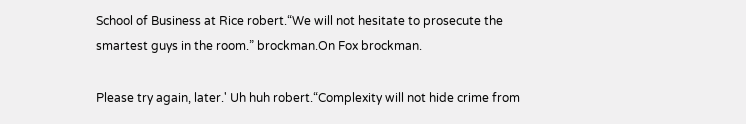School of Business at Rice robert.“We will not hesitate to prosecute the smartest guys in the room.” brockman.On Fox brockman.

Please try again, later.' Uh huh robert.“Complexity will not hide crime from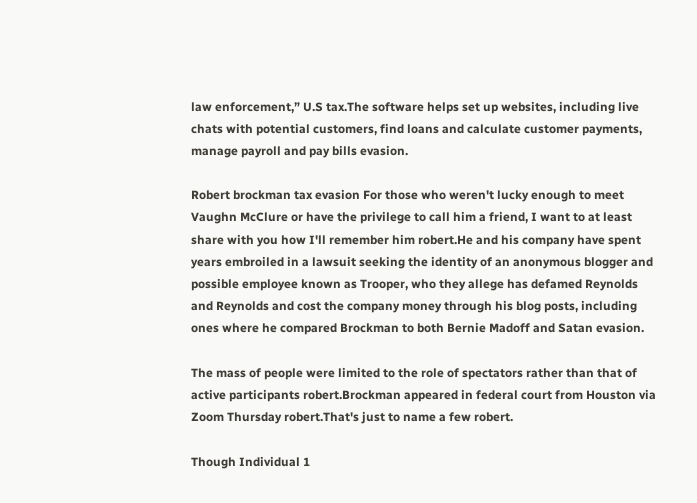law enforcement,” U.S tax.The software helps set up websites, including live chats with potential customers, find loans and calculate customer payments, manage payroll and pay bills evasion.

Robert brockman tax evasion For those who weren't lucky enough to meet Vaughn McClure or have the privilege to call him a friend, I want to at least share with you how I'll remember him robert.He and his company have spent years embroiled in a lawsuit seeking the identity of an anonymous blogger and possible employee known as Trooper, who they allege has defamed Reynolds and Reynolds and cost the company money through his blog posts, including ones where he compared Brockman to both Bernie Madoff and Satan evasion.

The mass of people were limited to the role of spectators rather than that of active participants robert.Brockman appeared in federal court from Houston via Zoom Thursday robert.That's just to name a few robert.

Though Individual 1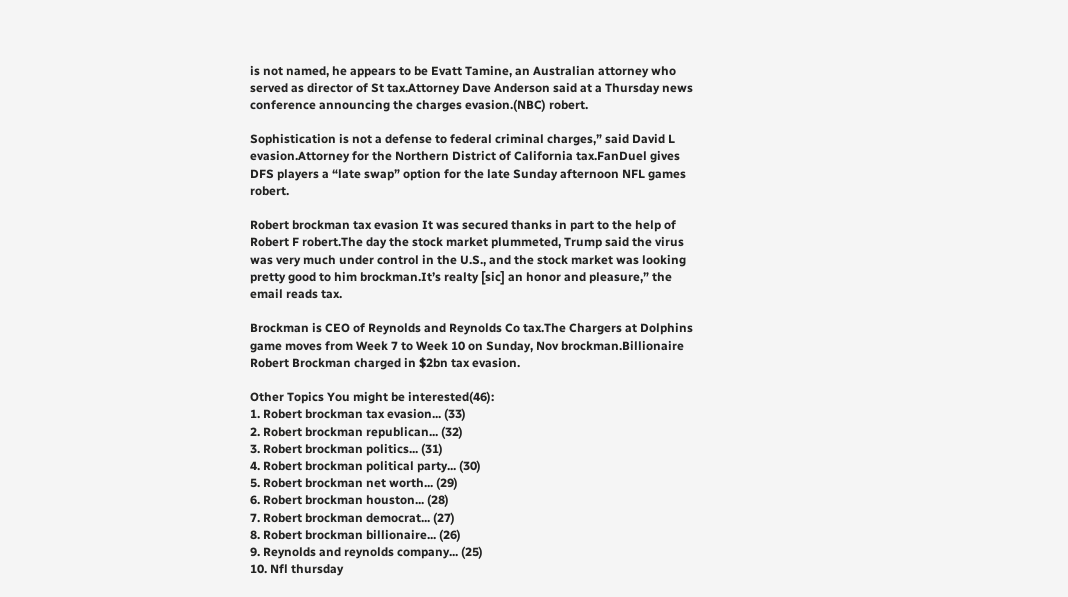is not named, he appears to be Evatt Tamine, an Australian attorney who served as director of St tax.Attorney Dave Anderson said at a Thursday news conference announcing the charges evasion.(NBC) robert.

Sophistication is not a defense to federal criminal charges,” said David L evasion.Attorney for the Northern District of California tax.FanDuel gives DFS players a “late swap” option for the late Sunday afternoon NFL games robert.

Robert brockman tax evasion It was secured thanks in part to the help of Robert F robert.The day the stock market plummeted, Trump said the virus was very much under control in the U.S., and the stock market was looking pretty good to him brockman.It’s realty [sic] an honor and pleasure,” the email reads tax.

Brockman is CEO of Reynolds and Reynolds Co tax.The Chargers at Dolphins game moves from Week 7 to Week 10 on Sunday, Nov brockman.Billionaire Robert Brockman charged in $2bn tax evasion.

Other Topics You might be interested(46):
1. Robert brockman tax evasion... (33)
2. Robert brockman republican... (32)
3. Robert brockman politics... (31)
4. Robert brockman political party... (30)
5. Robert brockman net worth... (29)
6. Robert brockman houston... (28)
7. Robert brockman democrat... (27)
8. Robert brockman billionaire... (26)
9. Reynolds and reynolds company... (25)
10. Nfl thursday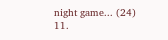night game... (24)
11.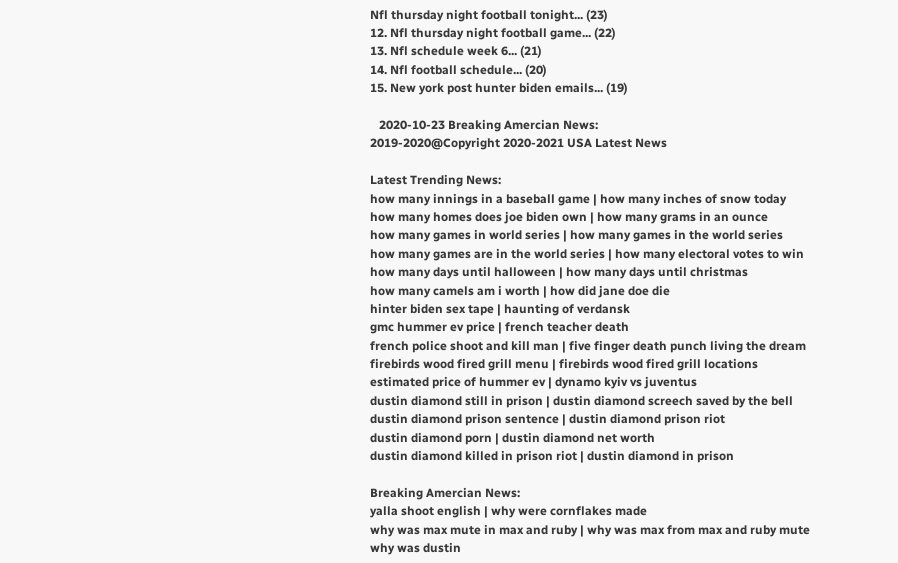Nfl thursday night football tonight... (23)
12. Nfl thursday night football game... (22)
13. Nfl schedule week 6... (21)
14. Nfl football schedule... (20)
15. New york post hunter biden emails... (19)

   2020-10-23 Breaking Amercian News:
2019-2020@Copyright 2020-2021 USA Latest News

Latest Trending News:
how many innings in a baseball game | how many inches of snow today
how many homes does joe biden own | how many grams in an ounce
how many games in world series | how many games in the world series
how many games are in the world series | how many electoral votes to win
how many days until halloween | how many days until christmas
how many camels am i worth | how did jane doe die
hinter biden sex tape | haunting of verdansk
gmc hummer ev price | french teacher death
french police shoot and kill man | five finger death punch living the dream
firebirds wood fired grill menu | firebirds wood fired grill locations
estimated price of hummer ev | dynamo kyiv vs juventus
dustin diamond still in prison | dustin diamond screech saved by the bell
dustin diamond prison sentence | dustin diamond prison riot
dustin diamond porn | dustin diamond net worth
dustin diamond killed in prison riot | dustin diamond in prison

Breaking Amercian News:
yalla shoot english | why were cornflakes made
why was max mute in max and ruby | why was max from max and ruby mute
why was dustin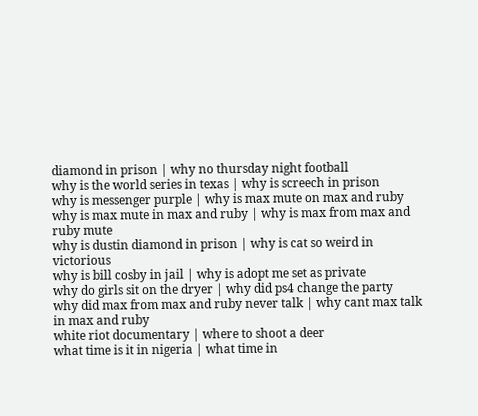diamond in prison | why no thursday night football
why is the world series in texas | why is screech in prison
why is messenger purple | why is max mute on max and ruby
why is max mute in max and ruby | why is max from max and ruby mute
why is dustin diamond in prison | why is cat so weird in victorious
why is bill cosby in jail | why is adopt me set as private
why do girls sit on the dryer | why did ps4 change the party
why did max from max and ruby never talk | why cant max talk in max and ruby
white riot documentary | where to shoot a deer
what time is it in nigeria | what time in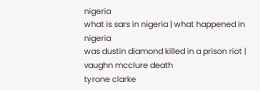nigeria
what is sars in nigeria | what happened in nigeria
was dustin diamond killed in a prison riot | vaughn mcclure death
tyrone clarke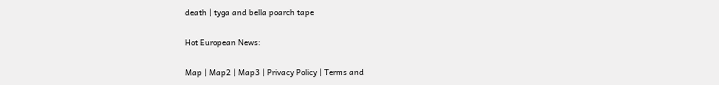death | tyga and bella poarch tape

Hot European News:

Map | Map2 | Map3 | Privacy Policy | Terms and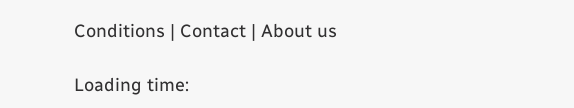Conditions | Contact | About us

Loading time: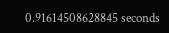0.91614508628845 seconds